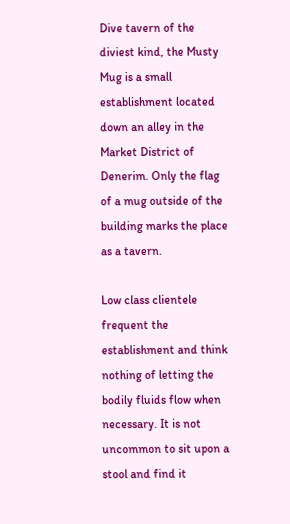Dive tavern of the diviest kind, the Musty Mug is a small establishment located down an alley in the Market District of Denerim. Only the flag of a mug outside of the building marks the place as a tavern.

Low class clientele frequent the establishment and think nothing of letting the bodily fluids flow when necessary. It is not uncommon to sit upon a stool and find it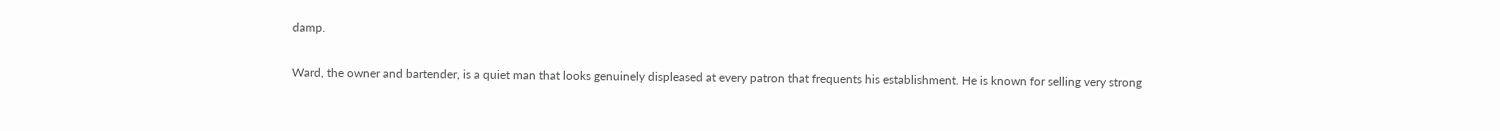damp.

Ward, the owner and bartender, is a quiet man that looks genuinely displeased at every patron that frequents his establishment. He is known for selling very strong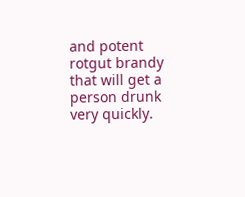and potent rotgut brandy that will get a person drunk very quickly.